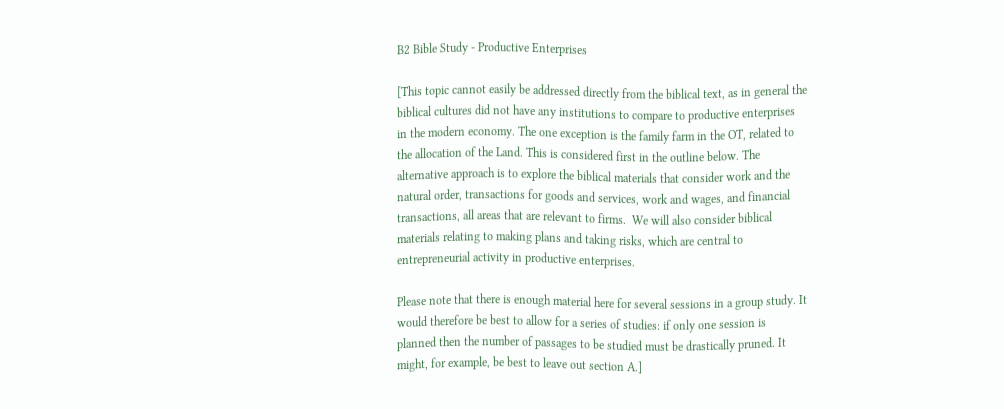B2 Bible Study - Productive Enterprises

[This topic cannot easily be addressed directly from the biblical text, as in general the biblical cultures did not have any institutions to compare to productive enterprises in the modern economy. The one exception is the family farm in the OT, related to the allocation of the Land. This is considered first in the outline below. The alternative approach is to explore the biblical materials that consider work and the natural order, transactions for goods and services, work and wages, and financial transactions, all areas that are relevant to firms.  We will also consider biblical materials relating to making plans and taking risks, which are central to entrepreneurial activity in productive enterprises.

Please note that there is enough material here for several sessions in a group study. It would therefore be best to allow for a series of studies: if only one session is planned then the number of passages to be studied must be drastically pruned. It might, for example, be best to leave out section A.]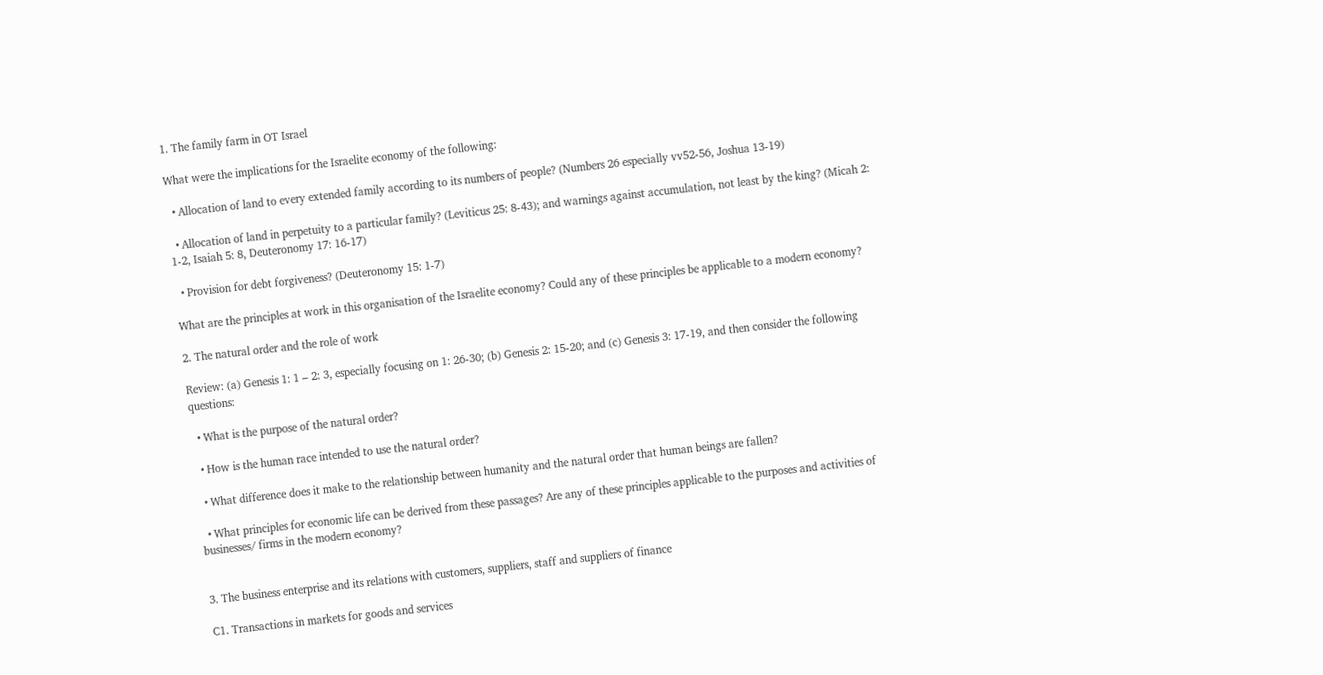1. The family farm in OT Israel

What were the implications for the Israelite economy of the following:

  • Allocation of land to every extended family according to its numbers of people? (Numbers 26 especially vv52-56, Joshua 13-19)

  • Allocation of land in perpetuity to a particular family? (Leviticus 25: 8-43); and warnings against accumulation, not least by the king? (Micah 2: 1-2, Isaiah 5: 8, Deuteronomy 17: 16-17)

  • Provision for debt forgiveness? (Deuteronomy 15: 1-7)

What are the principles at work in this organisation of the Israelite economy? Could any of these principles be applicable to a modern economy?

2. The natural order and the role of work

Review: (a) Genesis 1: 1 – 2: 3, especially focusing on 1: 26-30; (b) Genesis 2: 15-20; and (c) Genesis 3: 17-19, and then consider the following questions:

  • What is the purpose of the natural order?

  • How is the human race intended to use the natural order?

  • What difference does it make to the relationship between humanity and the natural order that human beings are fallen?

  • What principles for economic life can be derived from these passages? Are any of these principles applicable to the purposes and activities of businesses/ firms in the modern economy?


3. The business enterprise and its relations with customers, suppliers, staff and suppliers of finance

C1. Transactions in markets for goods and services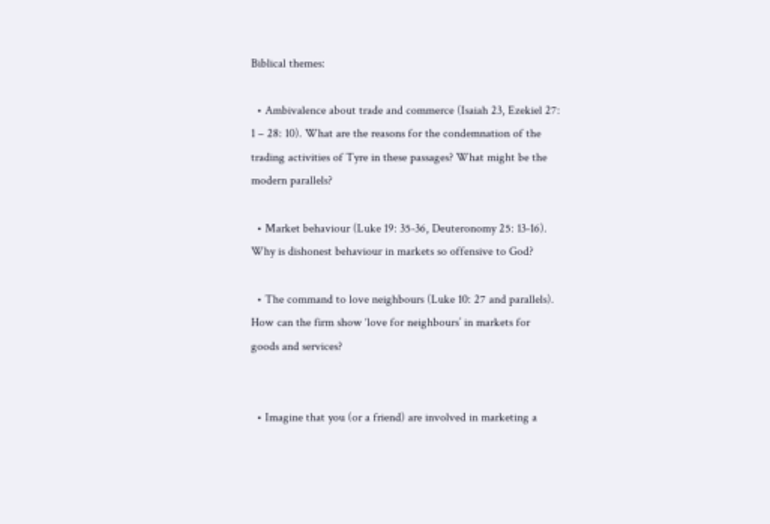Biblical themes:

  • Ambivalence about trade and commerce (Isaiah 23, Ezekiel 27: 1 – 28: 10). What are the reasons for the condemnation of the trading activities of Tyre in these passages? What might be the modern parallels?

  • Market behaviour (Luke 19: 35-36, Deuteronomy 25: 13-16). Why is dishonest behaviour in markets so offensive to God?

  • The command to love neighbours (Luke 10: 27 and parallels). How can the firm show ‘love for neighbours’ in markets for goods and services?


  • Imagine that you (or a friend) are involved in marketing a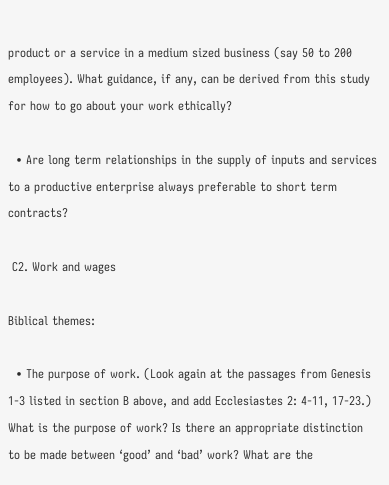product or a service in a medium sized business (say 50 to 200 employees). What guidance, if any, can be derived from this study for how to go about your work ethically?

  • Are long term relationships in the supply of inputs and services to a productive enterprise always preferable to short term contracts?

 C2. Work and wages

Biblical themes:

  • The purpose of work. (Look again at the passages from Genesis 1-3 listed in section B above, and add Ecclesiastes 2: 4-11, 17-23.) What is the purpose of work? Is there an appropriate distinction to be made between ‘good’ and ‘bad’ work? What are the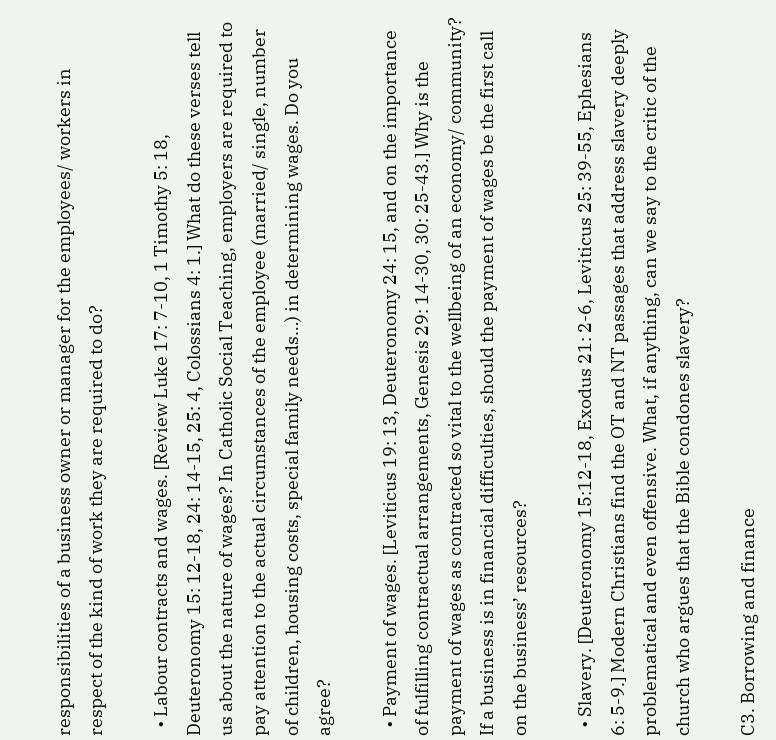responsibilities of a business owner or manager for the employees/ workers in respect of the kind of work they are required to do?

  • Labour contracts and wages. [Review Luke 17: 7-10, 1 Timothy 5: 18, Deuteronomy 15: 12-18, 24: 14-15, 25: 4, Colossians 4: 1.] What do these verses tell us about the nature of wages? In Catholic Social Teaching, employers are required to pay attention to the actual circumstances of the employee (married/ single, number of children, housing costs, special family needs…) in determining wages. Do you agree?

  • Payment of wages. [Leviticus 19: 13, Deuteronomy 24: 15, and on the importance of fulfilling contractual arrangements, Genesis 29: 14-30, 30: 25-43.] Why is the payment of wages as contracted so vital to the wellbeing of an economy/ community? If a business is in financial difficulties, should the payment of wages be the first call on the business’ resources?

  • Slavery. [Deuteronomy 15:12-18, Exodus 21: 2-6, Leviticus 25: 39-55, Ephesians 6: 5-9.] Modern Christians find the OT and NT passages that address slavery deeply problematical and even offensive. What, if anything, can we say to the critic of the church who argues that the Bible condones slavery?

C3. Borrowing and finance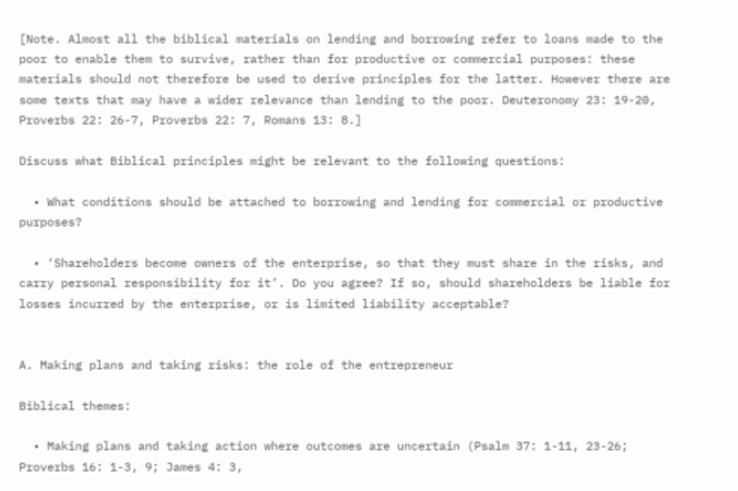[Note. Almost all the biblical materials on lending and borrowing refer to loans made to the poor to enable them to survive, rather than for productive or commercial purposes: these materials should not therefore be used to derive principles for the latter. However there are some texts that may have a wider relevance than lending to the poor. Deuteronomy 23: 19-20, Proverbs 22: 26-7, Proverbs 22: 7, Romans 13: 8.]

Discuss what Biblical principles might be relevant to the following questions:

  • What conditions should be attached to borrowing and lending for commercial or productive purposes?

  • ‘Shareholders become owners of the enterprise, so that they must share in the risks, and carry personal responsibility for it’. Do you agree? If so, should shareholders be liable for losses incurred by the enterprise, or is limited liability acceptable?


A. Making plans and taking risks: the role of the entrepreneur

Biblical themes:

  • Making plans and taking action where outcomes are uncertain (Psalm 37: 1-11, 23-26; Proverbs 16: 1-3, 9; James 4: 3,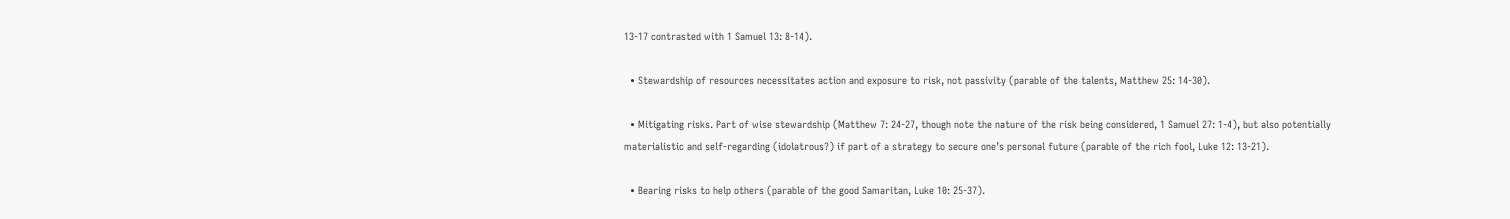13-17 contrasted with 1 Samuel 13: 8-14).

  • Stewardship of resources necessitates action and exposure to risk, not passivity (parable of the talents, Matthew 25: 14-30).

  • Mitigating risks. Part of wise stewardship (Matthew 7: 24-27, though note the nature of the risk being considered, 1 Samuel 27: 1-4), but also potentially materialistic and self-regarding (idolatrous?) if part of a strategy to secure one’s personal future (parable of the rich fool, Luke 12: 13-21).

  • Bearing risks to help others (parable of the good Samaritan, Luke 10: 25-37).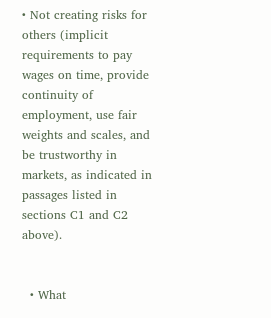• Not creating risks for others (implicit requirements to pay wages on time, provide continuity of employment, use fair weights and scales, and be trustworthy in markets, as indicated in passages listed in sections C1 and C2 above).


  • What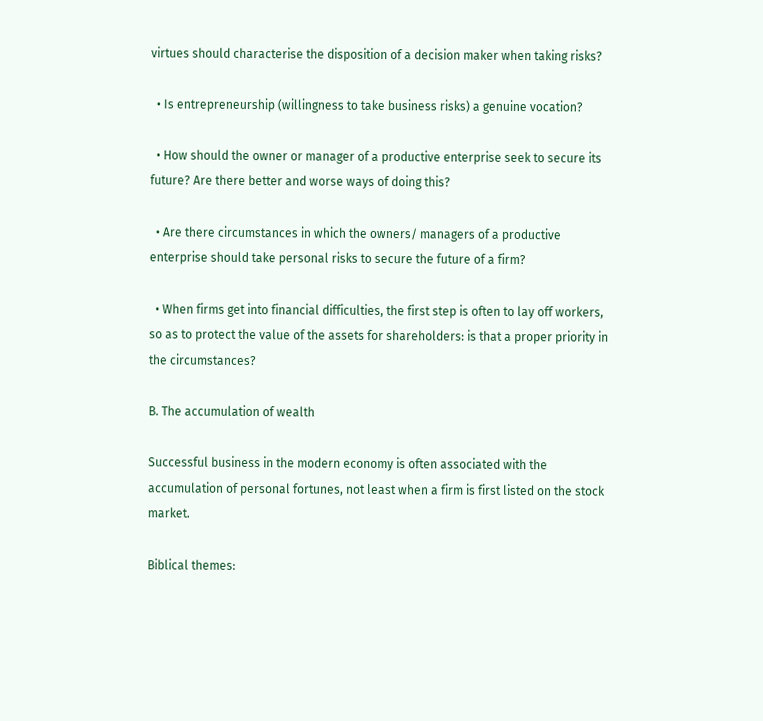virtues should characterise the disposition of a decision maker when taking risks?

  • Is entrepreneurship (willingness to take business risks) a genuine vocation?

  • How should the owner or manager of a productive enterprise seek to secure its future? Are there better and worse ways of doing this?

  • Are there circumstances in which the owners/ managers of a productive enterprise should take personal risks to secure the future of a firm?

  • When firms get into financial difficulties, the first step is often to lay off workers, so as to protect the value of the assets for shareholders: is that a proper priority in the circumstances?

B. The accumulation of wealth

Successful business in the modern economy is often associated with the accumulation of personal fortunes, not least when a firm is first listed on the stock market.

Biblical themes: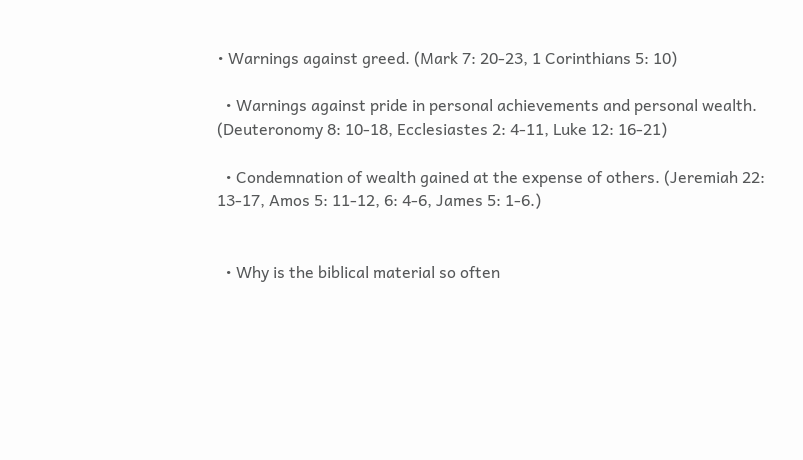• Warnings against greed. (Mark 7: 20-23, 1 Corinthians 5: 10)

  • Warnings against pride in personal achievements and personal wealth. (Deuteronomy 8: 10-18, Ecclesiastes 2: 4-11, Luke 12: 16-21)

  • Condemnation of wealth gained at the expense of others. (Jeremiah 22: 13-17, Amos 5: 11-12, 6: 4-6, James 5: 1-6.)


  • Why is the biblical material so often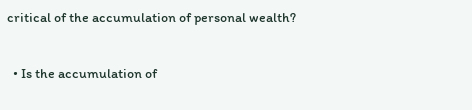critical of the accumulation of personal wealth?

  • Is the accumulation of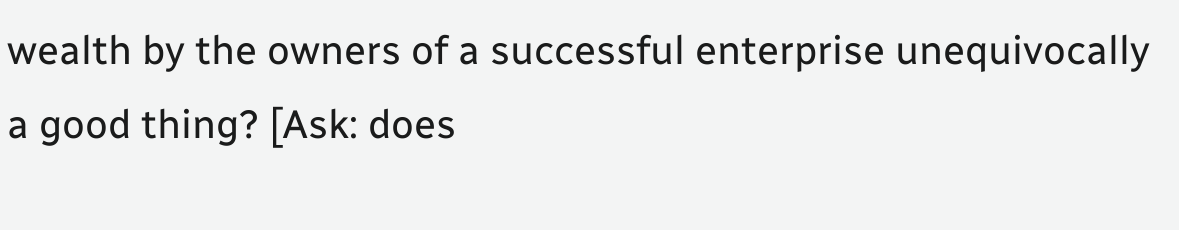wealth by the owners of a successful enterprise unequivocally a good thing? [Ask: does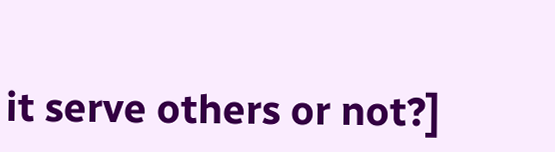it serve others or not?]